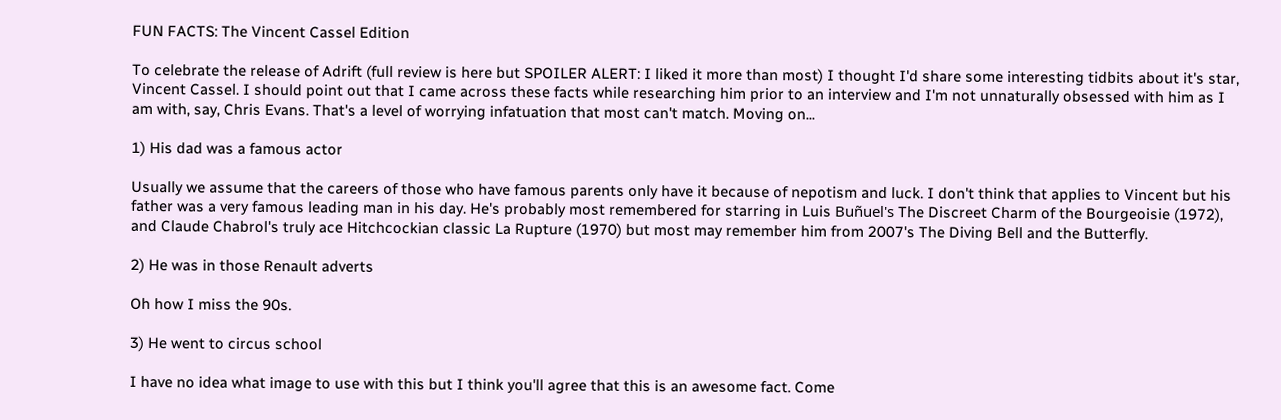FUN FACTS: The Vincent Cassel Edition

To celebrate the release of Adrift (full review is here but SPOILER ALERT: I liked it more than most) I thought I'd share some interesting tidbits about it's star, Vincent Cassel. I should point out that I came across these facts while researching him prior to an interview and I'm not unnaturally obsessed with him as I am with, say, Chris Evans. That's a level of worrying infatuation that most can't match. Moving on...

1) His dad was a famous actor

Usually we assume that the careers of those who have famous parents only have it because of nepotism and luck. I don't think that applies to Vincent but his father was a very famous leading man in his day. He's probably most remembered for starring in Luis Buñuel's The Discreet Charm of the Bourgeoisie (1972), and Claude Chabrol's truly ace Hitchcockian classic La Rupture (1970) but most may remember him from 2007's The Diving Bell and the Butterfly.

2) He was in those Renault adverts

Oh how I miss the 90s.

3) He went to circus school

I have no idea what image to use with this but I think you'll agree that this is an awesome fact. Come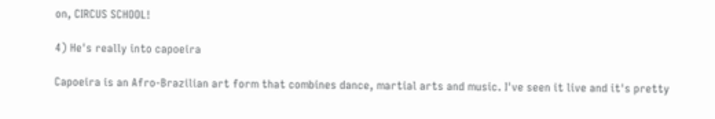on, CIRCUS SCHOOL!

4) He's really into capoeira

Capoeira is an Afro-Brazilian art form that combines dance, martial arts and music. I've seen it live and it's pretty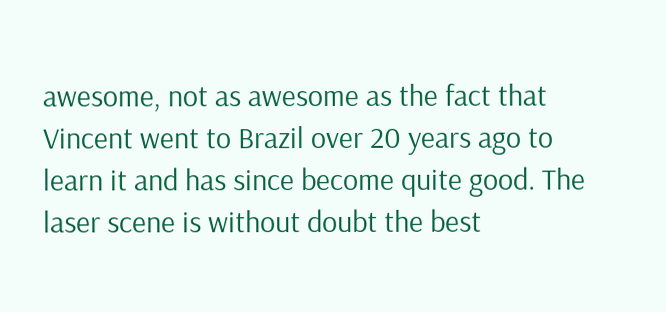awesome, not as awesome as the fact that Vincent went to Brazil over 20 years ago to learn it and has since become quite good. The laser scene is without doubt the best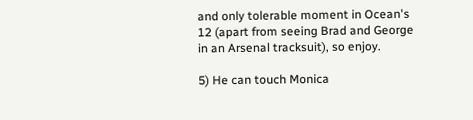and only tolerable moment in Ocean's 12 (apart from seeing Brad and George in an Arsenal tracksuit), so enjoy.

5) He can touch Monica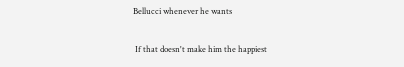Bellucci whenever he wants

 If that doesn't make him the happiest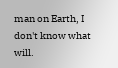man on Earth, I don't know what will.